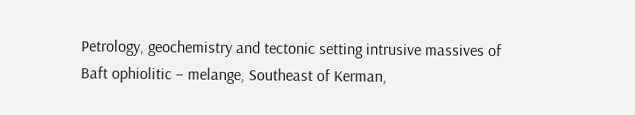Petrology, geochemistry and tectonic setting intrusive massives of Baft ophiolitic – melange, Southeast of Kerman,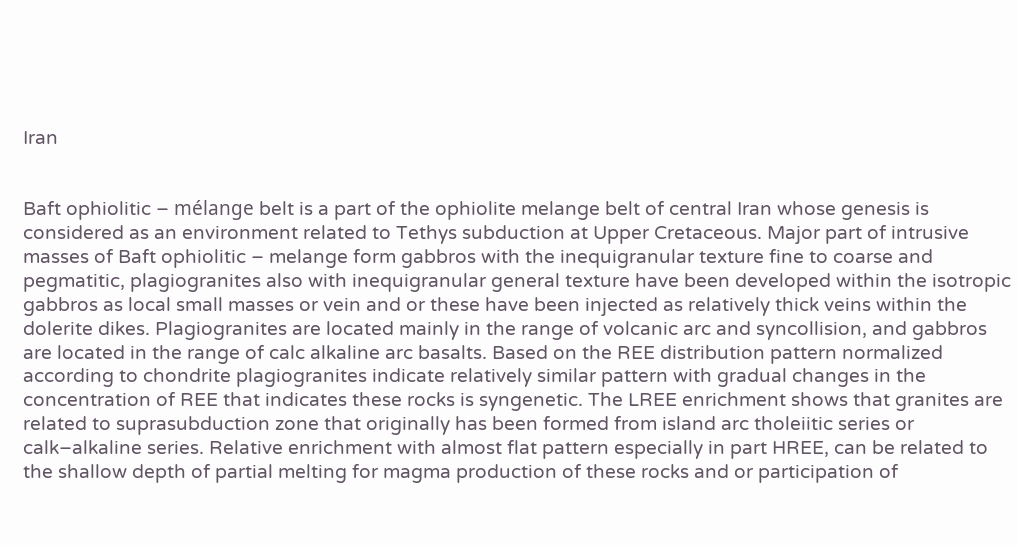Iran


Baft ophiolitic – mélange belt is a part of the ophiolite melange belt of central Iran whose genesis is considered as an environment related to Tethys subduction at Upper Cretaceous. Major part of intrusive masses of Baft ophiolitic – melange form gabbros with the inequigranular texture fine to coarse and pegmatitic, plagiogranites also with inequigranular general texture have been developed within the isotropic gabbros as local small masses or vein and or these have been injected as relatively thick veins within the dolerite dikes. Plagiogranites are located mainly in the range of volcanic arc and syncollision, and gabbros are located in the range of calc alkaline arc basalts. Based on the REE distribution pattern normalized according to chondrite plagiogranites indicate relatively similar pattern with gradual changes in the concentration of REE that indicates these rocks is syngenetic. The LREE enrichment shows that granites are related to suprasubduction zone that originally has been formed from island arc tholeiitic series or calk–alkaline series. Relative enrichment with almost flat pattern especially in part HREE, can be related to the shallow depth of partial melting for magma production of these rocks and or participation of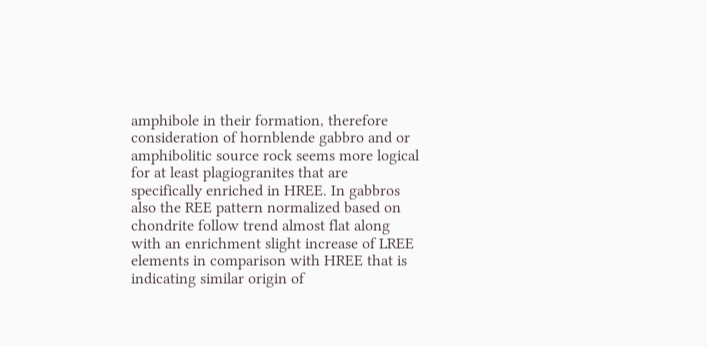amphibole in their formation, therefore consideration of hornblende gabbro and or amphibolitic source rock seems more logical for at least plagiogranites that are specifically enriched in HREE. In gabbros also the REE pattern normalized based on chondrite follow trend almost flat along with an enrichment slight increase of LREE elements in comparison with HREE that is indicating similar origin of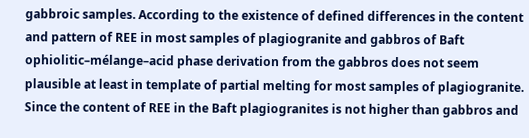gabbroic samples. According to the existence of defined differences in the content and pattern of REE in most samples of plagiogranite and gabbros of Baft ophiolitic–mélange–acid phase derivation from the gabbros does not seem plausible at least in template of partial melting for most samples of plagiogranite. Since the content of REE in the Baft plagiogranites is not higher than gabbros and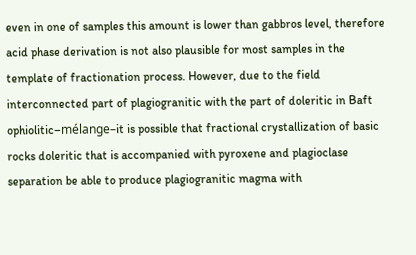even in one of samples this amount is lower than gabbros level, therefore acid phase derivation is not also plausible for most samples in the template of fractionation process. However, due to the field interconnected part of plagiogranitic with the part of doleritic in Baft ophiolitic–mélange–it is possible that fractional crystallization of basic rocks doleritic that is accompanied with pyroxene and plagioclase separation be able to produce plagiogranitic magma with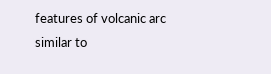features of volcanic arc similar to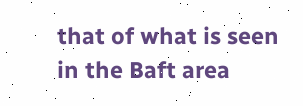that of what is seen in the Baft area